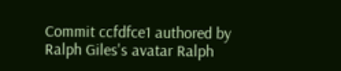Commit ccfdfce1 authored by Ralph Giles's avatar Ralph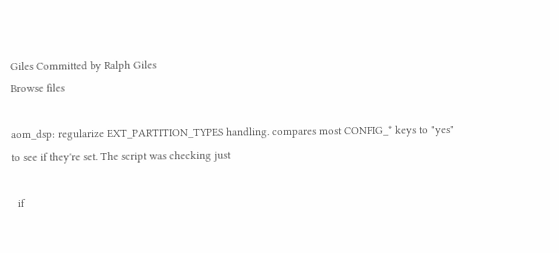Giles Committed by Ralph Giles
Browse files

aom_dsp: regularize EXT_PARTITION_TYPES handling. compares most CONFIG_* keys to "yes"
to see if they're set. The script was checking just

  if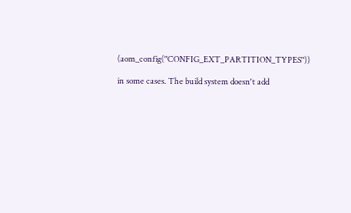(aom_config("CONFIG_EXT_PARTITION_TYPES"))

in some cases. The build system doesn't add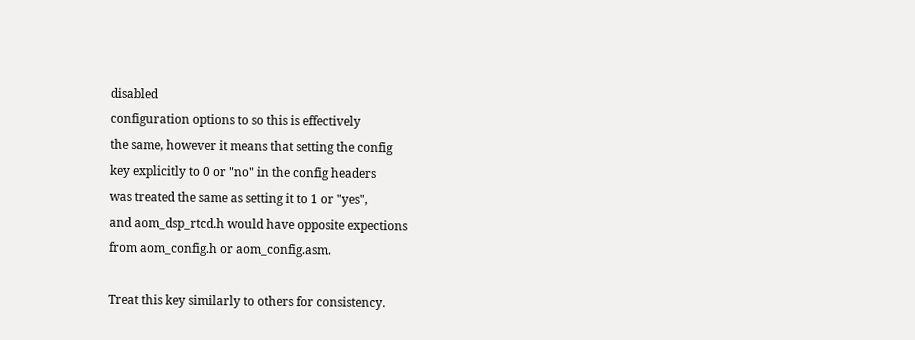disabled
configuration options to so this is effectively
the same, however it means that setting the config
key explicitly to 0 or "no" in the config headers
was treated the same as setting it to 1 or "yes",
and aom_dsp_rtcd.h would have opposite expections
from aom_config.h or aom_config.asm.

Treat this key similarly to others for consistency.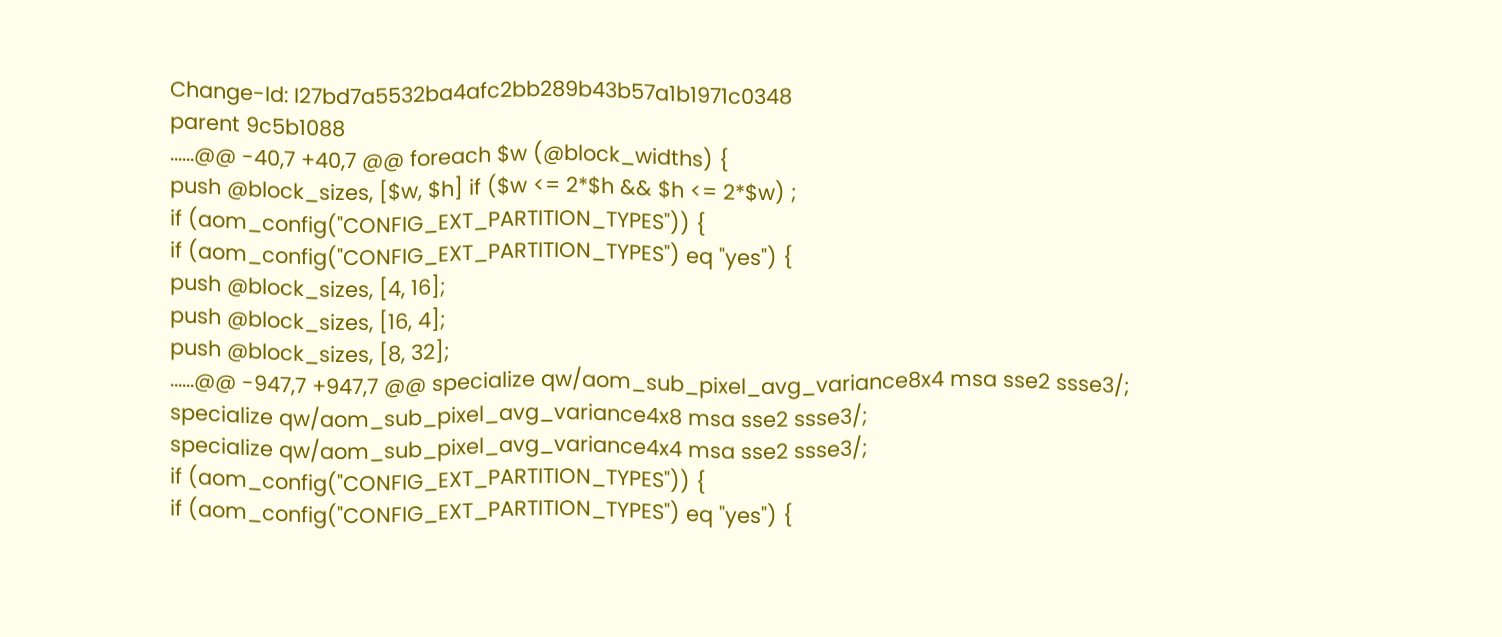Change-Id: I27bd7a5532ba4afc2bb289b43b57a1b1971c0348
parent 9c5b1088
......@@ -40,7 +40,7 @@ foreach $w (@block_widths) {
push @block_sizes, [$w, $h] if ($w <= 2*$h && $h <= 2*$w) ;
if (aom_config("CONFIG_EXT_PARTITION_TYPES")) {
if (aom_config("CONFIG_EXT_PARTITION_TYPES") eq "yes") {
push @block_sizes, [4, 16];
push @block_sizes, [16, 4];
push @block_sizes, [8, 32];
......@@ -947,7 +947,7 @@ specialize qw/aom_sub_pixel_avg_variance8x4 msa sse2 ssse3/;
specialize qw/aom_sub_pixel_avg_variance4x8 msa sse2 ssse3/;
specialize qw/aom_sub_pixel_avg_variance4x4 msa sse2 ssse3/;
if (aom_config("CONFIG_EXT_PARTITION_TYPES")) {
if (aom_config("CONFIG_EXT_PARTITION_TYPES") eq "yes") {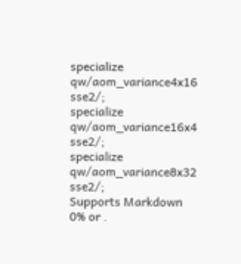specialize qw/aom_variance4x16 sse2/;
specialize qw/aom_variance16x4 sse2/;
specialize qw/aom_variance8x32 sse2/;
Supports Markdown
0% or .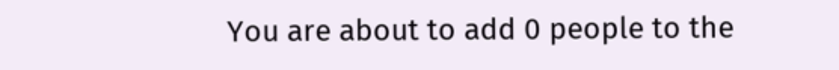You are about to add 0 people to the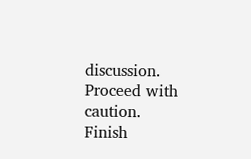discussion. Proceed with caution.
Finish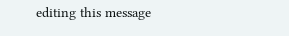editing this message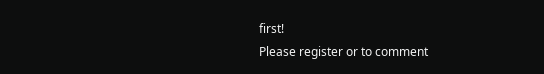first!
Please register or to comment